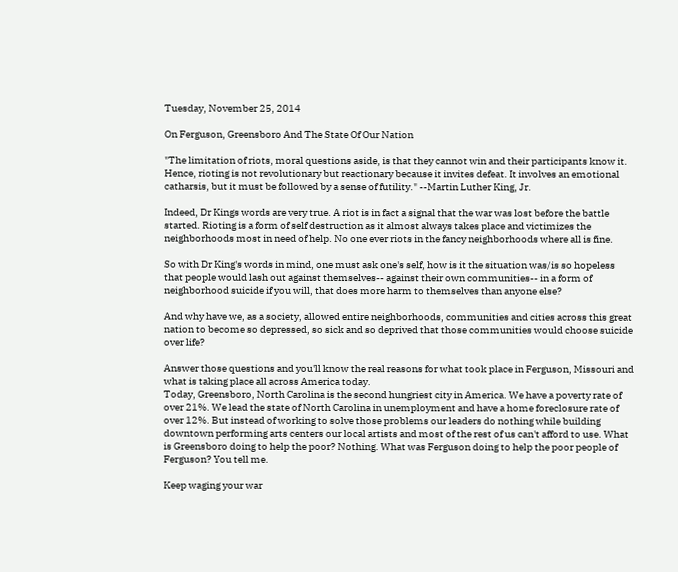Tuesday, November 25, 2014

On Ferguson, Greensboro And The State Of Our Nation

"The limitation of riots, moral questions aside, is that they cannot win and their participants know it. Hence, rioting is not revolutionary but reactionary because it invites defeat. It involves an emotional catharsis, but it must be followed by a sense of futility." --Martin Luther King, Jr.

Indeed, Dr Kings words are very true. A riot is in fact a signal that the war was lost before the battle started. Rioting is a form of self destruction as it almost always takes place and victimizes the neighborhoods most in need of help. No one ever riots in the fancy neighborhoods where all is fine.

So with Dr King's words in mind, one must ask one's self, how is it the situation was/is so hopeless that people would lash out against themselves-- against their own communities-- in a form of neighborhood suicide if you will, that does more harm to themselves than anyone else?

And why have we, as a society, allowed entire neighborhoods, communities and cities across this great nation to become so depressed, so sick and so deprived that those communities would choose suicide over life?

Answer those questions and you'll know the real reasons for what took place in Ferguson, Missouri and what is taking place all across America today.
Today, Greensboro, North Carolina is the second hungriest city in America. We have a poverty rate of over 21%. We lead the state of North Carolina in unemployment and have a home foreclosure rate of over 12%. But instead of working to solve those problems our leaders do nothing while building downtown performing arts centers our local artists and most of the rest of us can't afford to use. What is Greensboro doing to help the poor? Nothing. What was Ferguson doing to help the poor people of Ferguson? You tell me.

Keep waging your war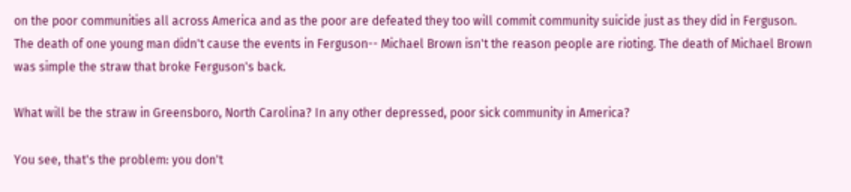on the poor communities all across America and as the poor are defeated they too will commit community suicide just as they did in Ferguson. The death of one young man didn't cause the events in Ferguson-- Michael Brown isn't the reason people are rioting. The death of Michael Brown was simple the straw that broke Ferguson's back.

What will be the straw in Greensboro, North Carolina? In any other depressed, poor sick community in America?

You see, that's the problem: you don't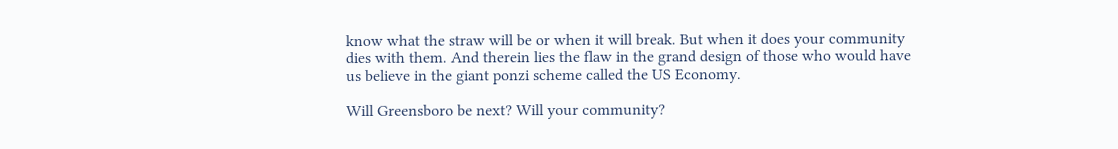know what the straw will be or when it will break. But when it does your community dies with them. And therein lies the flaw in the grand design of those who would have us believe in the giant ponzi scheme called the US Economy.

Will Greensboro be next? Will your community?